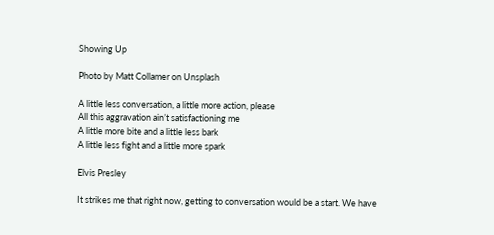Showing Up

Photo by Matt Collamer on Unsplash

A little less conversation, a little more action, please
All this aggravation ain’t satisfactioning me
A little more bite and a little less bark
A little less fight and a little more spark

Elvis Presley

It strikes me that right now, getting to conversation would be a start. We have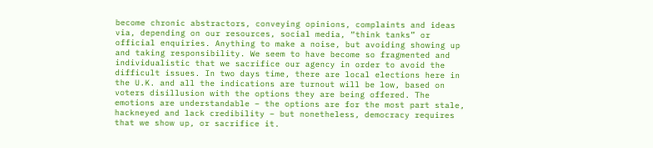become chronic abstractors, conveying opinions, complaints and ideas via, depending on our resources, social media, “think tanks” or official enquiries. Anything to make a noise, but avoiding showing up and taking responsibility. We seem to have become so fragmented and individualistic that we sacrifice our agency in order to avoid the difficult issues. In two days time, there are local elections here in the U.K. and all the indications are turnout will be low, based on voters disillusion with the options they are being offered. The emotions are understandable – the options are for the most part stale, hackneyed and lack credibility – but nonetheless, democracy requires that we show up, or sacrifice it.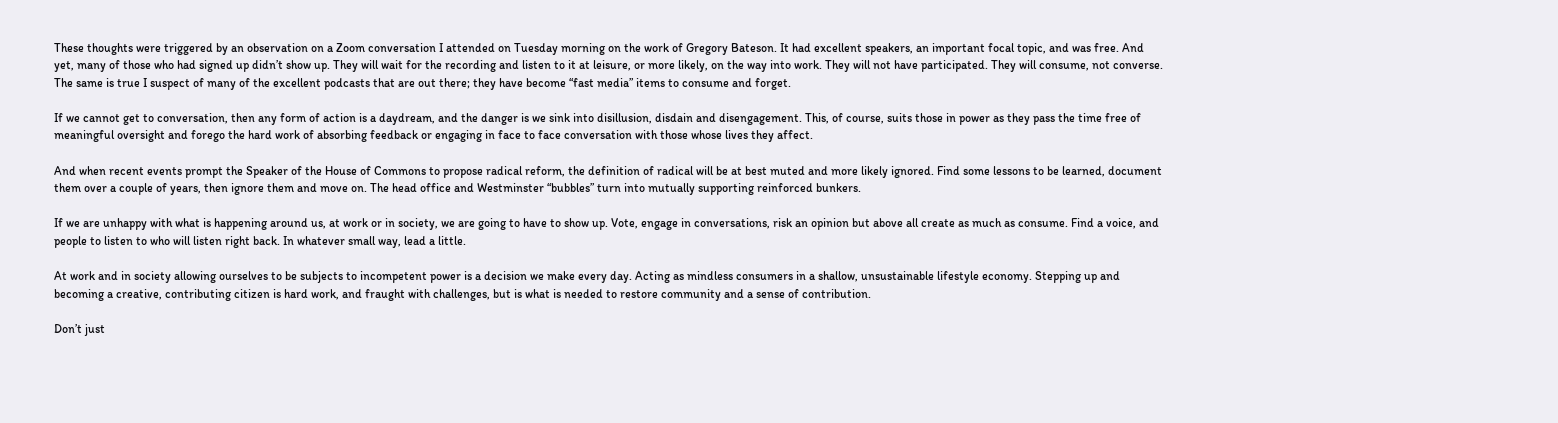These thoughts were triggered by an observation on a Zoom conversation I attended on Tuesday morning on the work of Gregory Bateson. It had excellent speakers, an important focal topic, and was free. And yet, many of those who had signed up didn’t show up. They will wait for the recording and listen to it at leisure, or more likely, on the way into work. They will not have participated. They will consume, not converse. The same is true I suspect of many of the excellent podcasts that are out there; they have become “fast media” items to consume and forget.

If we cannot get to conversation, then any form of action is a daydream, and the danger is we sink into disillusion, disdain and disengagement. This, of course, suits those in power as they pass the time free of meaningful oversight and forego the hard work of absorbing feedback or engaging in face to face conversation with those whose lives they affect.

And when recent events prompt the Speaker of the House of Commons to propose radical reform, the definition of radical will be at best muted and more likely ignored. Find some lessons to be learned, document them over a couple of years, then ignore them and move on. The head office and Westminster “bubbles” turn into mutually supporting reinforced bunkers.

If we are unhappy with what is happening around us, at work or in society, we are going to have to show up. Vote, engage in conversations, risk an opinion but above all create as much as consume. Find a voice, and people to listen to who will listen right back. In whatever small way, lead a little.

At work and in society allowing ourselves to be subjects to incompetent power is a decision we make every day. Acting as mindless consumers in a shallow, unsustainable lifestyle economy. Stepping up and becoming a creative, contributing citizen is hard work, and fraught with challenges, but is what is needed to restore community and a sense of contribution.

Don’t just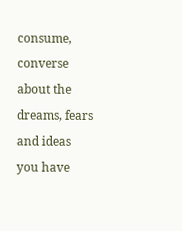consume, converse about the dreams, fears and ideas you have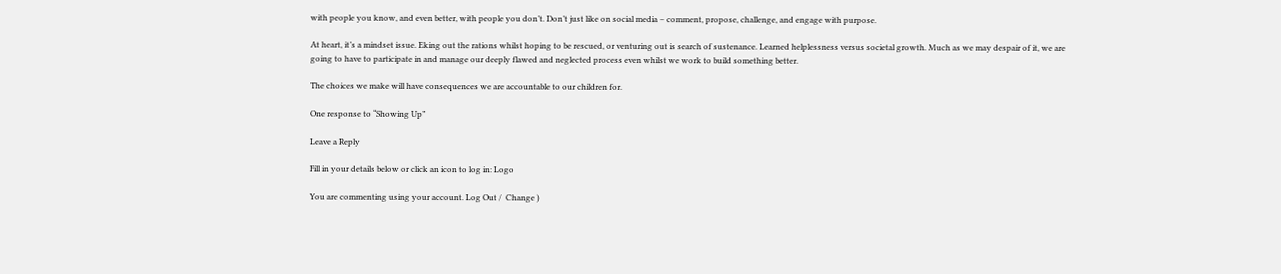with people you know, and even better, with people you don’t. Don’t just like on social media – comment, propose, challenge, and engage with purpose.

At heart, it’s a mindset issue. Eking out the rations whilst hoping to be rescued, or venturing out is search of sustenance. Learned helplessness versus societal growth. Much as we may despair of it, we are going to have to participate in and manage our deeply flawed and neglected process even whilst we work to build something better.

The choices we make will have consequences we are accountable to our children for.

One response to “Showing Up”

Leave a Reply

Fill in your details below or click an icon to log in: Logo

You are commenting using your account. Log Out /  Change )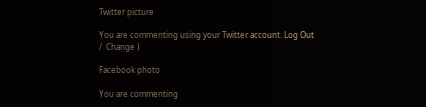Twitter picture

You are commenting using your Twitter account. Log Out /  Change )

Facebook photo

You are commenting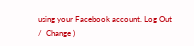using your Facebook account. Log Out /  Change )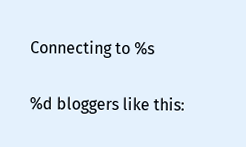Connecting to %s

%d bloggers like this: